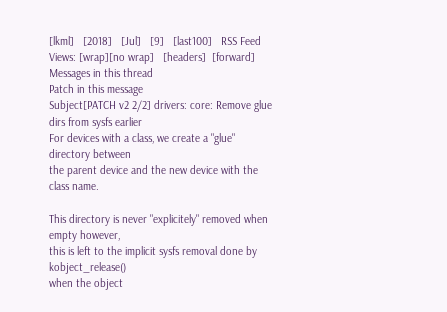[lkml]   [2018]   [Jul]   [9]   [last100]   RSS Feed
Views: [wrap][no wrap]   [headers]  [forward]
Messages in this thread
Patch in this message
Subject[PATCH v2 2/2] drivers: core: Remove glue dirs from sysfs earlier
For devices with a class, we create a "glue" directory between
the parent device and the new device with the class name.

This directory is never "explicitely" removed when empty however,
this is left to the implicit sysfs removal done by kobject_release()
when the object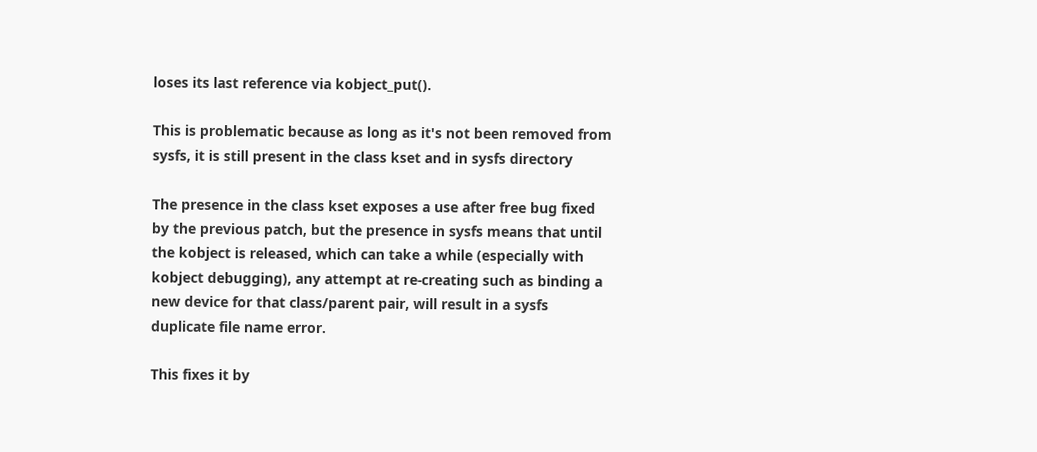loses its last reference via kobject_put().

This is problematic because as long as it's not been removed from
sysfs, it is still present in the class kset and in sysfs directory

The presence in the class kset exposes a use after free bug fixed
by the previous patch, but the presence in sysfs means that until
the kobject is released, which can take a while (especially with
kobject debugging), any attempt at re-creating such as binding a
new device for that class/parent pair, will result in a sysfs
duplicate file name error.

This fixes it by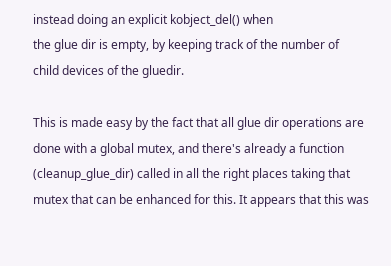instead doing an explicit kobject_del() when
the glue dir is empty, by keeping track of the number of
child devices of the gluedir.

This is made easy by the fact that all glue dir operations are
done with a global mutex, and there's already a function
(cleanup_glue_dir) called in all the right places taking that
mutex that can be enhanced for this. It appears that this was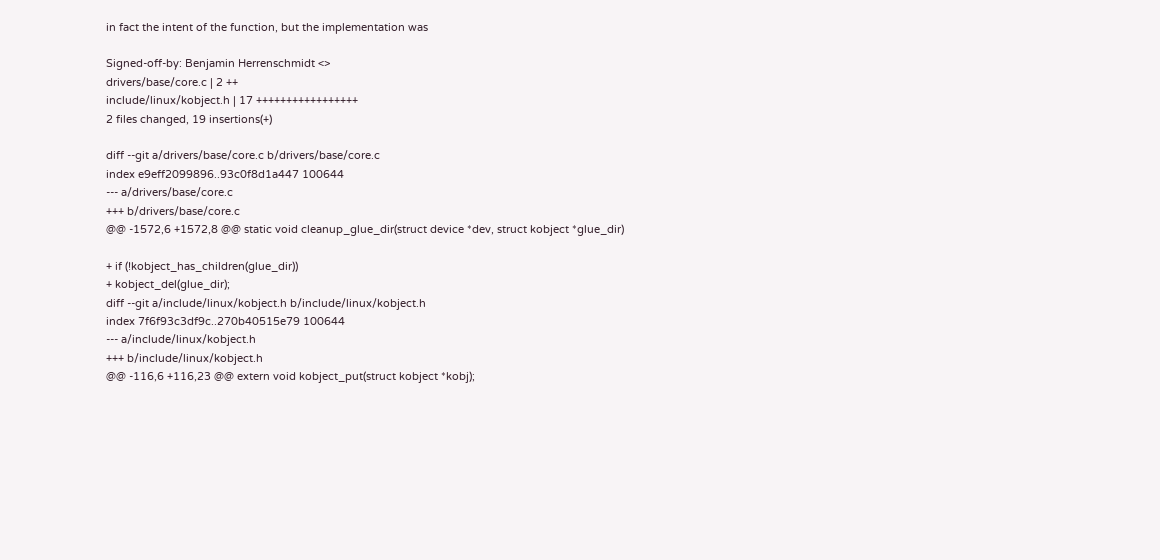in fact the intent of the function, but the implementation was

Signed-off-by: Benjamin Herrenschmidt <>
drivers/base/core.c | 2 ++
include/linux/kobject.h | 17 +++++++++++++++++
2 files changed, 19 insertions(+)

diff --git a/drivers/base/core.c b/drivers/base/core.c
index e9eff2099896..93c0f8d1a447 100644
--- a/drivers/base/core.c
+++ b/drivers/base/core.c
@@ -1572,6 +1572,8 @@ static void cleanup_glue_dir(struct device *dev, struct kobject *glue_dir)

+ if (!kobject_has_children(glue_dir))
+ kobject_del(glue_dir);
diff --git a/include/linux/kobject.h b/include/linux/kobject.h
index 7f6f93c3df9c..270b40515e79 100644
--- a/include/linux/kobject.h
+++ b/include/linux/kobject.h
@@ -116,6 +116,23 @@ extern void kobject_put(struct kobject *kobj);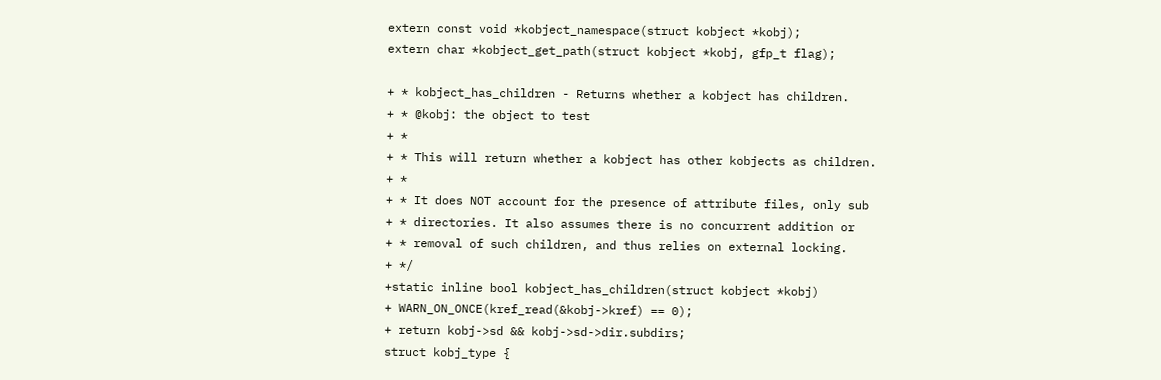extern const void *kobject_namespace(struct kobject *kobj);
extern char *kobject_get_path(struct kobject *kobj, gfp_t flag);

+ * kobject_has_children - Returns whether a kobject has children.
+ * @kobj: the object to test
+ *
+ * This will return whether a kobject has other kobjects as children.
+ *
+ * It does NOT account for the presence of attribute files, only sub
+ * directories. It also assumes there is no concurrent addition or
+ * removal of such children, and thus relies on external locking.
+ */
+static inline bool kobject_has_children(struct kobject *kobj)
+ WARN_ON_ONCE(kref_read(&kobj->kref) == 0);
+ return kobj->sd && kobj->sd->dir.subdirs;
struct kobj_type {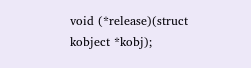void (*release)(struct kobject *kobj);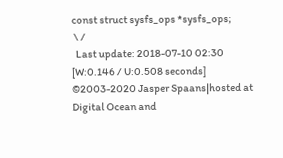const struct sysfs_ops *sysfs_ops;
 \ /
  Last update: 2018-07-10 02:30    [W:0.146 / U:0.508 seconds]
©2003-2020 Jasper Spaans|hosted at Digital Ocean and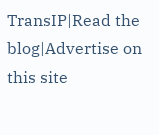TransIP|Read the blog|Advertise on this site